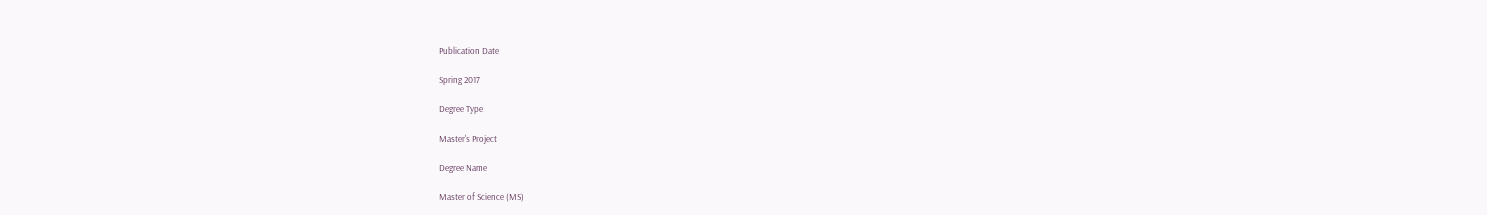Publication Date

Spring 2017

Degree Type

Master's Project

Degree Name

Master of Science (MS)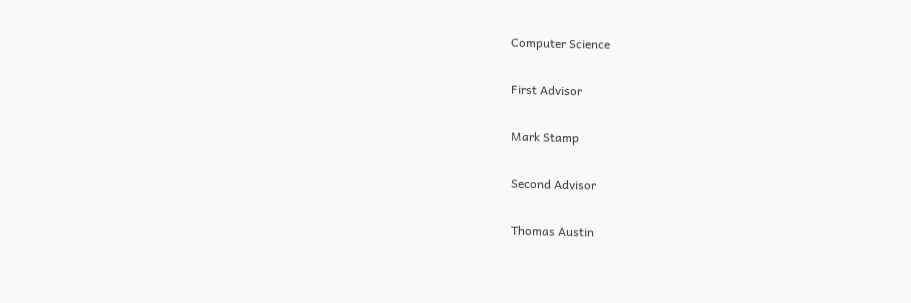Computer Science

First Advisor

Mark Stamp

Second Advisor

Thomas Austin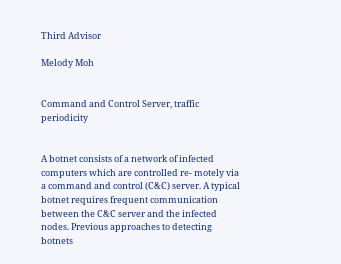Third Advisor

Melody Moh


Command and Control Server, traffic periodicity


A botnet consists of a network of infected computers which are controlled re- motely via a command and control (C&C) server. A typical botnet requires frequent communication between the C&C server and the infected nodes. Previous approaches to detecting botnets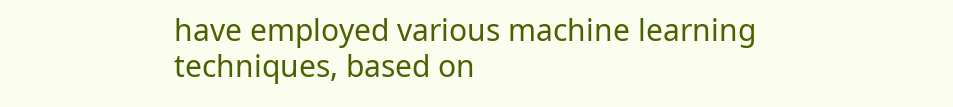have employed various machine learning techniques, based on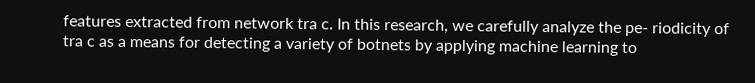features extracted from network tra c. In this research, we carefully analyze the pe- riodicity of tra c as a means for detecting a variety of botnets by applying machine learning to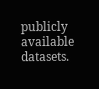publicly available datasets.